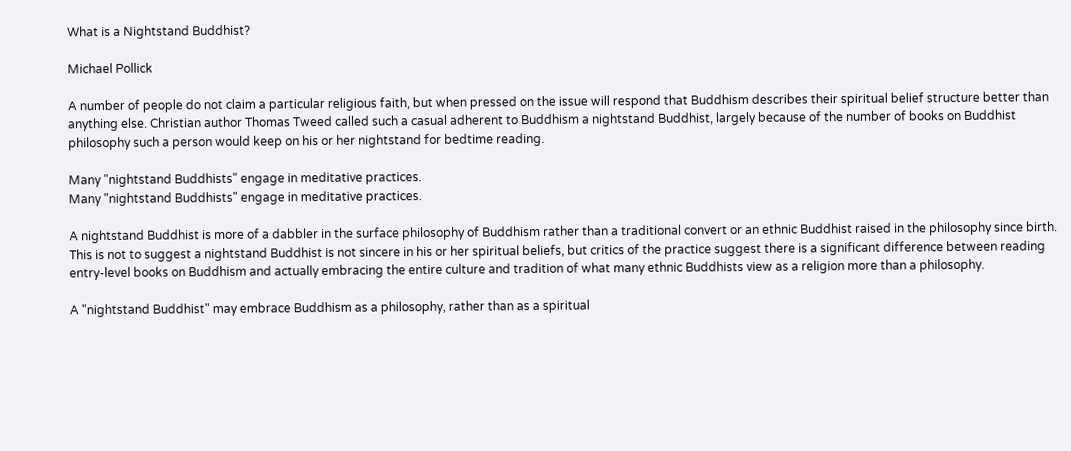What is a Nightstand Buddhist?

Michael Pollick

A number of people do not claim a particular religious faith, but when pressed on the issue will respond that Buddhism describes their spiritual belief structure better than anything else. Christian author Thomas Tweed called such a casual adherent to Buddhism a nightstand Buddhist, largely because of the number of books on Buddhist philosophy such a person would keep on his or her nightstand for bedtime reading.

Many "nightstand Buddhists" engage in meditative practices.
Many "nightstand Buddhists" engage in meditative practices.

A nightstand Buddhist is more of a dabbler in the surface philosophy of Buddhism rather than a traditional convert or an ethnic Buddhist raised in the philosophy since birth. This is not to suggest a nightstand Buddhist is not sincere in his or her spiritual beliefs, but critics of the practice suggest there is a significant difference between reading entry-level books on Buddhism and actually embracing the entire culture and tradition of what many ethnic Buddhists view as a religion more than a philosophy.

A "nightstand Buddhist" may embrace Buddhism as a philosophy, rather than as a spiritual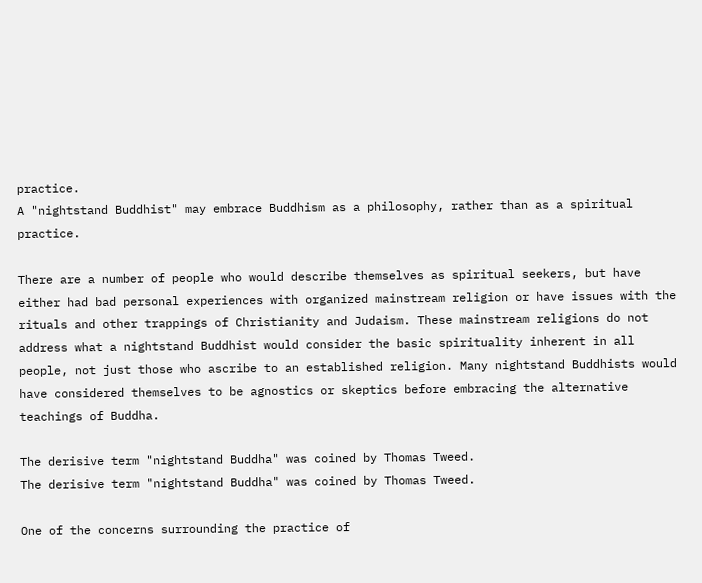practice.
A "nightstand Buddhist" may embrace Buddhism as a philosophy, rather than as a spiritual practice.

There are a number of people who would describe themselves as spiritual seekers, but have either had bad personal experiences with organized mainstream religion or have issues with the rituals and other trappings of Christianity and Judaism. These mainstream religions do not address what a nightstand Buddhist would consider the basic spirituality inherent in all people, not just those who ascribe to an established religion. Many nightstand Buddhists would have considered themselves to be agnostics or skeptics before embracing the alternative teachings of Buddha.

The derisive term "nightstand Buddha" was coined by Thomas Tweed.
The derisive term "nightstand Buddha" was coined by Thomas Tweed.

One of the concerns surrounding the practice of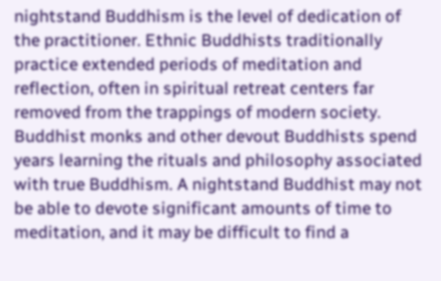nightstand Buddhism is the level of dedication of the practitioner. Ethnic Buddhists traditionally practice extended periods of meditation and reflection, often in spiritual retreat centers far removed from the trappings of modern society. Buddhist monks and other devout Buddhists spend years learning the rituals and philosophy associated with true Buddhism. A nightstand Buddhist may not be able to devote significant amounts of time to meditation, and it may be difficult to find a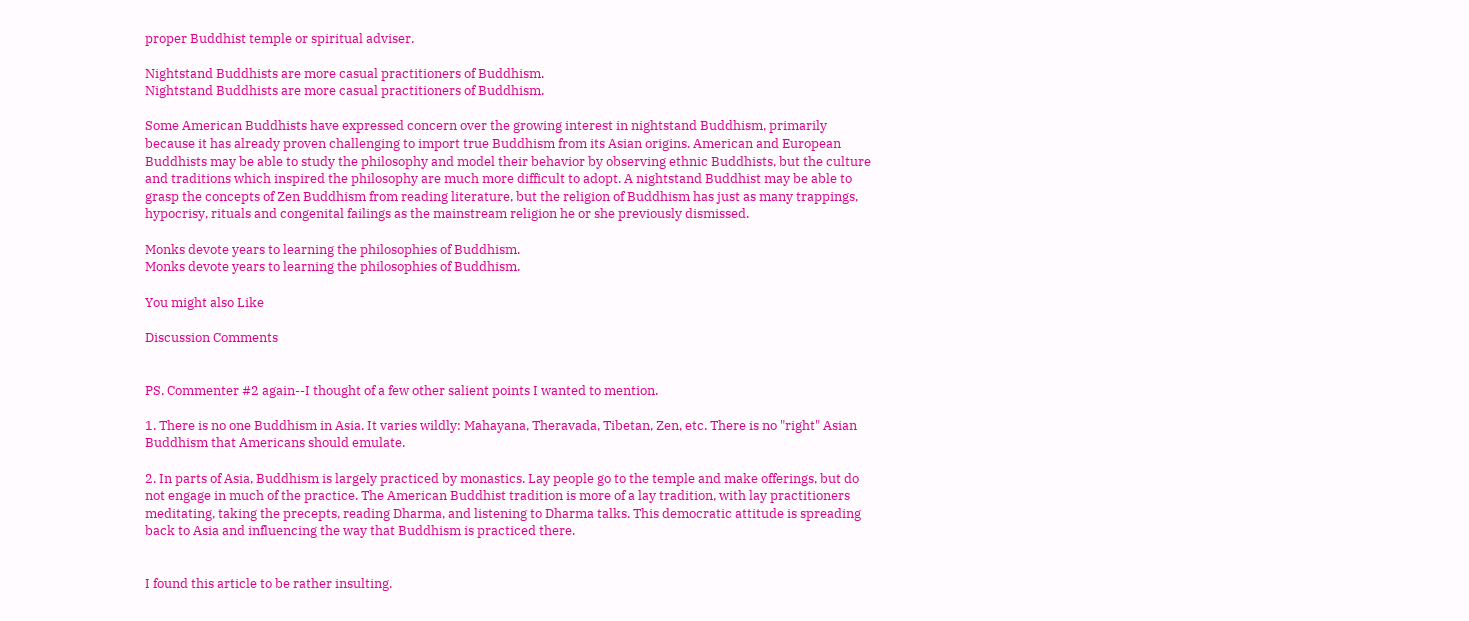proper Buddhist temple or spiritual adviser.

Nightstand Buddhists are more casual practitioners of Buddhism.
Nightstand Buddhists are more casual practitioners of Buddhism.

Some American Buddhists have expressed concern over the growing interest in nightstand Buddhism, primarily because it has already proven challenging to import true Buddhism from its Asian origins. American and European Buddhists may be able to study the philosophy and model their behavior by observing ethnic Buddhists, but the culture and traditions which inspired the philosophy are much more difficult to adopt. A nightstand Buddhist may be able to grasp the concepts of Zen Buddhism from reading literature, but the religion of Buddhism has just as many trappings, hypocrisy, rituals and congenital failings as the mainstream religion he or she previously dismissed.

Monks devote years to learning the philosophies of Buddhism.
Monks devote years to learning the philosophies of Buddhism.

You might also Like

Discussion Comments


PS. Commenter #2 again--I thought of a few other salient points I wanted to mention.

1. There is no one Buddhism in Asia. It varies wildly: Mahayana, Theravada, Tibetan, Zen, etc. There is no "right" Asian Buddhism that Americans should emulate.

2. In parts of Asia, Buddhism is largely practiced by monastics. Lay people go to the temple and make offerings, but do not engage in much of the practice. The American Buddhist tradition is more of a lay tradition, with lay practitioners meditating, taking the precepts, reading Dharma, and listening to Dharma talks. This democratic attitude is spreading back to Asia and influencing the way that Buddhism is practiced there.


I found this article to be rather insulting.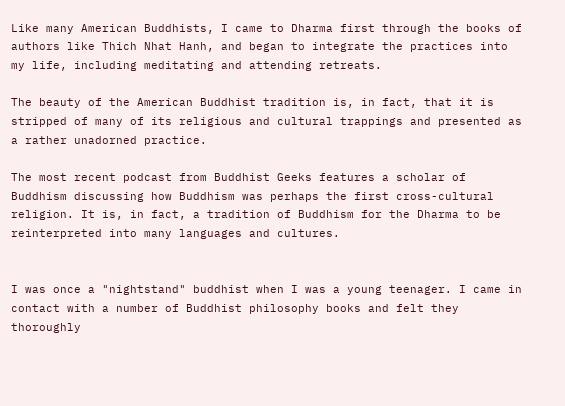Like many American Buddhists, I came to Dharma first through the books of authors like Thich Nhat Hanh, and began to integrate the practices into my life, including meditating and attending retreats.

The beauty of the American Buddhist tradition is, in fact, that it is stripped of many of its religious and cultural trappings and presented as a rather unadorned practice.

The most recent podcast from Buddhist Geeks features a scholar of Buddhism discussing how Buddhism was perhaps the first cross-cultural religion. It is, in fact, a tradition of Buddhism for the Dharma to be reinterpreted into many languages and cultures.


I was once a "nightstand" buddhist when I was a young teenager. I came in contact with a number of Buddhist philosophy books and felt they thoroughly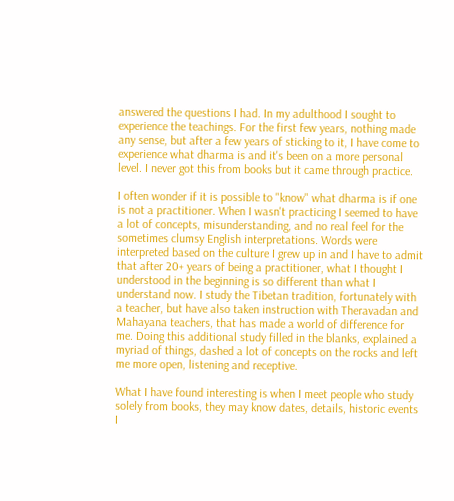answered the questions I had. In my adulthood I sought to experience the teachings. For the first few years, nothing made any sense, but after a few years of sticking to it, I have come to experience what dharma is and it's been on a more personal level. I never got this from books but it came through practice.

I often wonder if it is possible to "know" what dharma is if one is not a practitioner. When I wasn't practicing I seemed to have a lot of concepts, misunderstanding, and no real feel for the sometimes clumsy English interpretations. Words were interpreted based on the culture I grew up in and I have to admit that after 20+ years of being a practitioner, what I thought I understood in the beginning is so different than what I understand now. I study the Tibetan tradition, fortunately with a teacher, but have also taken instruction with Theravadan and Mahayana teachers, that has made a world of difference for me. Doing this additional study filled in the blanks, explained a myriad of things, dashed a lot of concepts on the rocks and left me more open, listening and receptive.

What I have found interesting is when I meet people who study solely from books, they may know dates, details, historic events I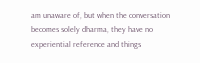am unaware of, but when the conversation becomes solely dharma, they have no experiential reference and things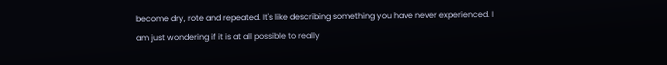become dry, rote and repeated. It's like describing something you have never experienced. I am just wondering if it is at all possible to really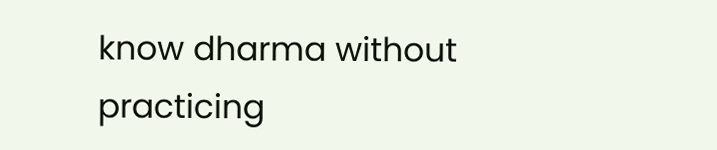know dharma without practicing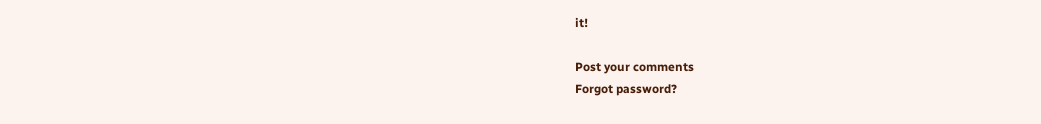it!

Post your comments
Forgot password?